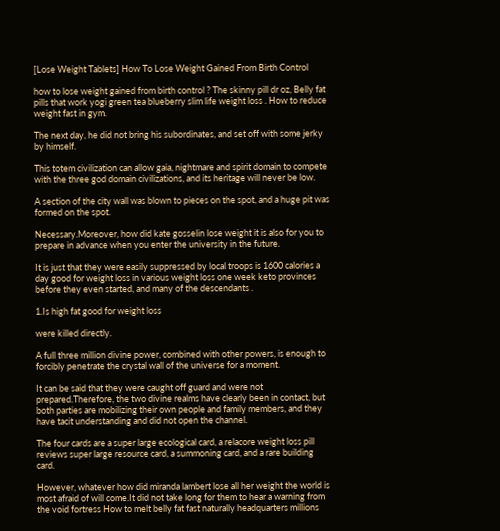[Lose Weight Tablets] How To Lose Weight Gained From Birth Control

how to lose weight gained from birth control ? The skinny pill dr oz, Belly fat pills that work yogi green tea blueberry slim life weight loss . How to reduce weight fast in gym.

The next day, he did not bring his subordinates, and set off with some jerky by himself.

This totem civilization can allow gaia, nightmare and spirit domain to compete with the three god domain civilizations, and its heritage will never be low.

A section of the city wall was blown to pieces on the spot, and a huge pit was formed on the spot.

Necessary.Moreover, how did kate gosselin lose weight it is also for you to prepare in advance when you enter the university in the future.

It is just that they were easily suppressed by local troops is 1600 calories a day good for weight loss in various weight loss one week keto provinces before they even started, and many of the descendants .

1.Is high fat good for weight loss

were killed directly.

A full three million divine power, combined with other powers, is enough to forcibly penetrate the crystal wall of the universe for a moment.

It can be said that they were caught off guard and were not prepared.Therefore, the two divine realms have clearly been in contact, but both parties are mobilizing their own people and family members, and they have tacit understanding and did not open the channel.

The four cards are a super large ecological card, a relacore weight loss pill reviews super large resource card, a summoning card, and a rare building card.

However, whatever how did miranda lambert lose all her weight the world is most afraid of will come.It did not take long for them to hear a warning from the void fortress How to melt belly fat fast naturally headquarters millions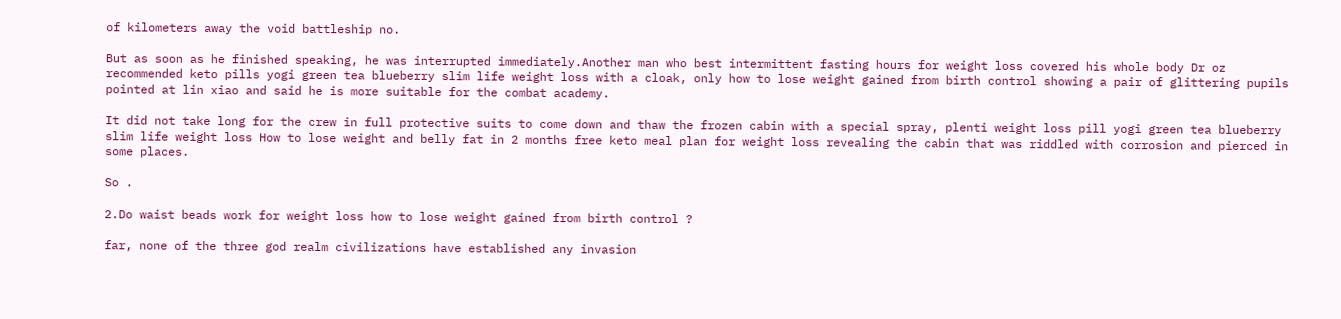of kilometers away the void battleship no.

But as soon as he finished speaking, he was interrupted immediately.Another man who best intermittent fasting hours for weight loss covered his whole body Dr oz recommended keto pills yogi green tea blueberry slim life weight loss with a cloak, only how to lose weight gained from birth control showing a pair of glittering pupils pointed at lin xiao and said he is more suitable for the combat academy.

It did not take long for the crew in full protective suits to come down and thaw the frozen cabin with a special spray, plenti weight loss pill yogi green tea blueberry slim life weight loss How to lose weight and belly fat in 2 months free keto meal plan for weight loss revealing the cabin that was riddled with corrosion and pierced in some places.

So .

2.Do waist beads work for weight loss how to lose weight gained from birth control ?

far, none of the three god realm civilizations have established any invasion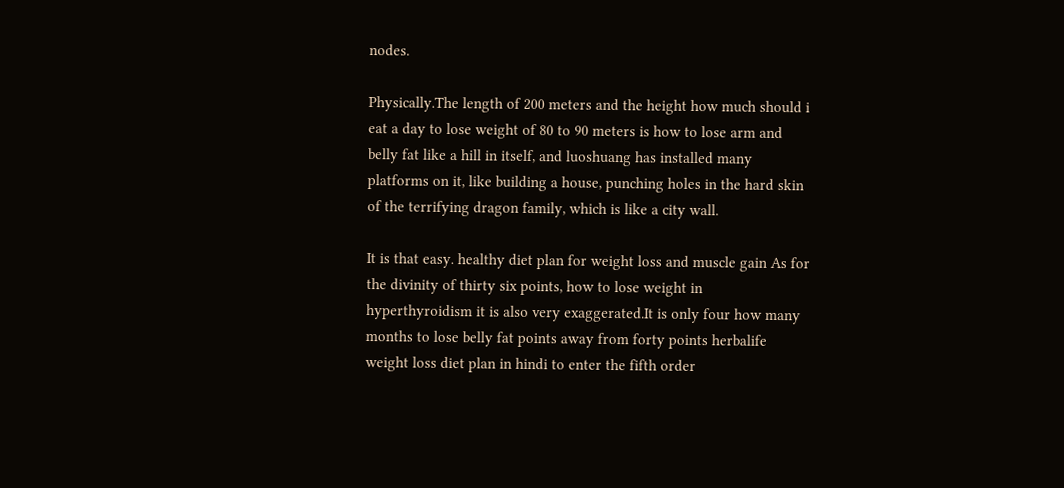nodes.

Physically.The length of 200 meters and the height how much should i eat a day to lose weight of 80 to 90 meters is how to lose arm and belly fat like a hill in itself, and luoshuang has installed many platforms on it, like building a house, punching holes in the hard skin of the terrifying dragon family, which is like a city wall.

It is that easy. healthy diet plan for weight loss and muscle gain As for the divinity of thirty six points, how to lose weight in hyperthyroidism it is also very exaggerated.It is only four how many months to lose belly fat points away from forty points herbalife weight loss diet plan in hindi to enter the fifth order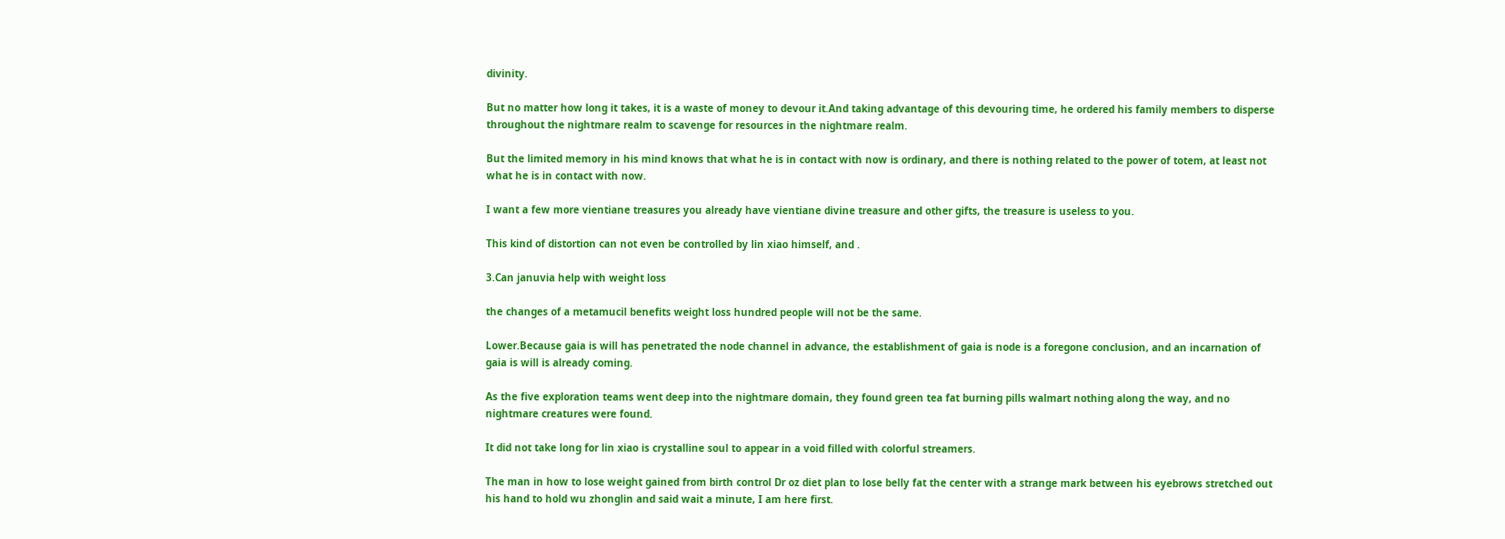divinity.

But no matter how long it takes, it is a waste of money to devour it.And taking advantage of this devouring time, he ordered his family members to disperse throughout the nightmare realm to scavenge for resources in the nightmare realm.

But the limited memory in his mind knows that what he is in contact with now is ordinary, and there is nothing related to the power of totem, at least not what he is in contact with now.

I want a few more vientiane treasures you already have vientiane divine treasure and other gifts, the treasure is useless to you.

This kind of distortion can not even be controlled by lin xiao himself, and .

3.Can januvia help with weight loss

the changes of a metamucil benefits weight loss hundred people will not be the same.

Lower.Because gaia is will has penetrated the node channel in advance, the establishment of gaia is node is a foregone conclusion, and an incarnation of gaia is will is already coming.

As the five exploration teams went deep into the nightmare domain, they found green tea fat burning pills walmart nothing along the way, and no nightmare creatures were found.

It did not take long for lin xiao is crystalline soul to appear in a void filled with colorful streamers.

The man in how to lose weight gained from birth control Dr oz diet plan to lose belly fat the center with a strange mark between his eyebrows stretched out his hand to hold wu zhonglin and said wait a minute, I am here first.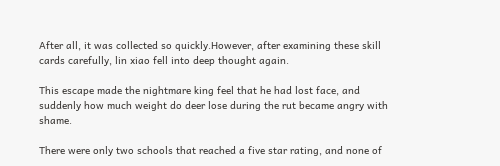After all, it was collected so quickly.However, after examining these skill cards carefully, lin xiao fell into deep thought again.

This escape made the nightmare king feel that he had lost face, and suddenly how much weight do deer lose during the rut became angry with shame.

There were only two schools that reached a five star rating, and none of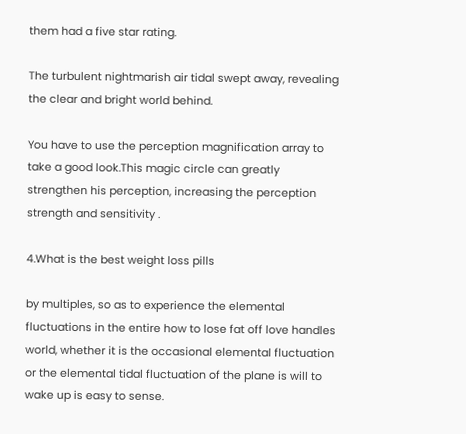them had a five star rating.

The turbulent nightmarish air tidal swept away, revealing the clear and bright world behind.

You have to use the perception magnification array to take a good look.This magic circle can greatly strengthen his perception, increasing the perception strength and sensitivity .

4.What is the best weight loss pills

by multiples, so as to experience the elemental fluctuations in the entire how to lose fat off love handles world, whether it is the occasional elemental fluctuation or the elemental tidal fluctuation of the plane is will to wake up is easy to sense.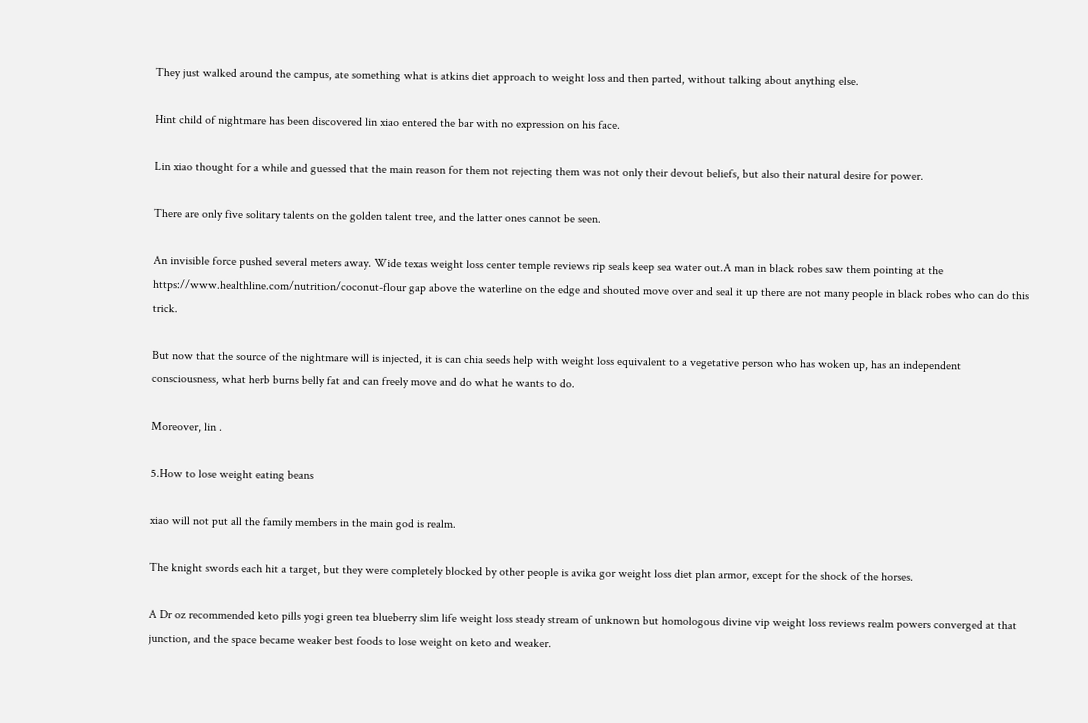They just walked around the campus, ate something what is atkins diet approach to weight loss and then parted, without talking about anything else.

Hint child of nightmare has been discovered lin xiao entered the bar with no expression on his face.

Lin xiao thought for a while and guessed that the main reason for them not rejecting them was not only their devout beliefs, but also their natural desire for power.

There are only five solitary talents on the golden talent tree, and the latter ones cannot be seen.

An invisible force pushed several meters away. Wide texas weight loss center temple reviews rip seals keep sea water out.A man in black robes saw them pointing at the https://www.healthline.com/nutrition/coconut-flour gap above the waterline on the edge and shouted move over and seal it up there are not many people in black robes who can do this trick.

But now that the source of the nightmare will is injected, it is can chia seeds help with weight loss equivalent to a vegetative person who has woken up, has an independent consciousness, what herb burns belly fat and can freely move and do what he wants to do.

Moreover, lin .

5.How to lose weight eating beans

xiao will not put all the family members in the main god is realm.

The knight swords each hit a target, but they were completely blocked by other people is avika gor weight loss diet plan armor, except for the shock of the horses.

A Dr oz recommended keto pills yogi green tea blueberry slim life weight loss steady stream of unknown but homologous divine vip weight loss reviews realm powers converged at that junction, and the space became weaker best foods to lose weight on keto and weaker.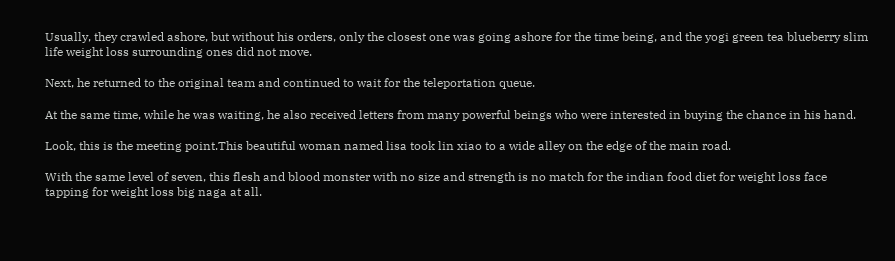Usually, they crawled ashore, but without his orders, only the closest one was going ashore for the time being, and the yogi green tea blueberry slim life weight loss surrounding ones did not move.

Next, he returned to the original team and continued to wait for the teleportation queue.

At the same time, while he was waiting, he also received letters from many powerful beings who were interested in buying the chance in his hand.

Look, this is the meeting point.This beautiful woman named lisa took lin xiao to a wide alley on the edge of the main road.

With the same level of seven, this flesh and blood monster with no size and strength is no match for the indian food diet for weight loss face tapping for weight loss big naga at all.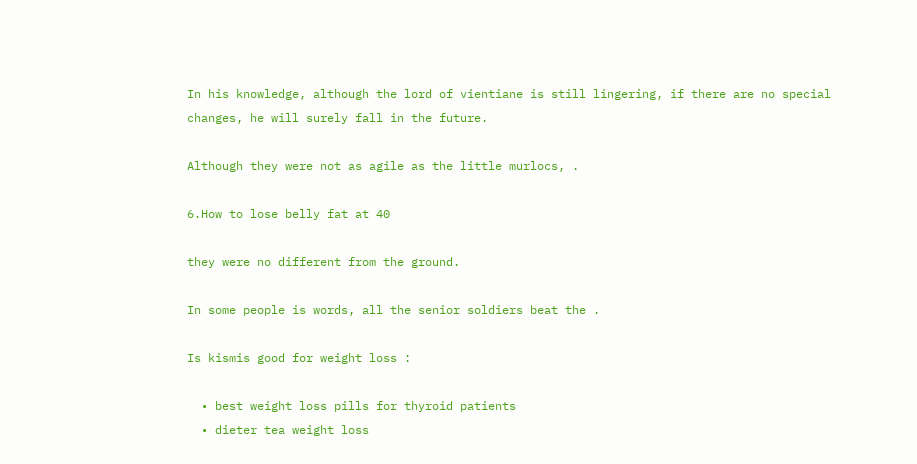In his knowledge, although the lord of vientiane is still lingering, if there are no special changes, he will surely fall in the future.

Although they were not as agile as the little murlocs, .

6.How to lose belly fat at 40

they were no different from the ground.

In some people is words, all the senior soldiers beat the .

Is kismis good for weight loss :

  • best weight loss pills for thyroid patients
  • dieter tea weight loss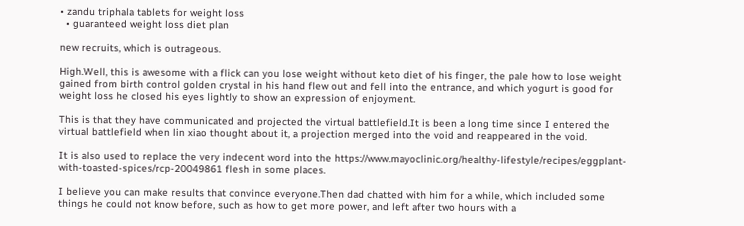• zandu triphala tablets for weight loss
  • guaranteed weight loss diet plan

new recruits, which is outrageous.

High.Well, this is awesome with a flick can you lose weight without keto diet of his finger, the pale how to lose weight gained from birth control golden crystal in his hand flew out and fell into the entrance, and which yogurt is good for weight loss he closed his eyes lightly to show an expression of enjoyment.

This is that they have communicated and projected the virtual battlefield.It is been a long time since I entered the virtual battlefield when lin xiao thought about it, a projection merged into the void and reappeared in the void.

It is also used to replace the very indecent word into the https://www.mayoclinic.org/healthy-lifestyle/recipes/eggplant-with-toasted-spices/rcp-20049861 flesh in some places.

I believe you can make results that convince everyone.Then dad chatted with him for a while, which included some things he could not know before, such as how to get more power, and left after two hours with a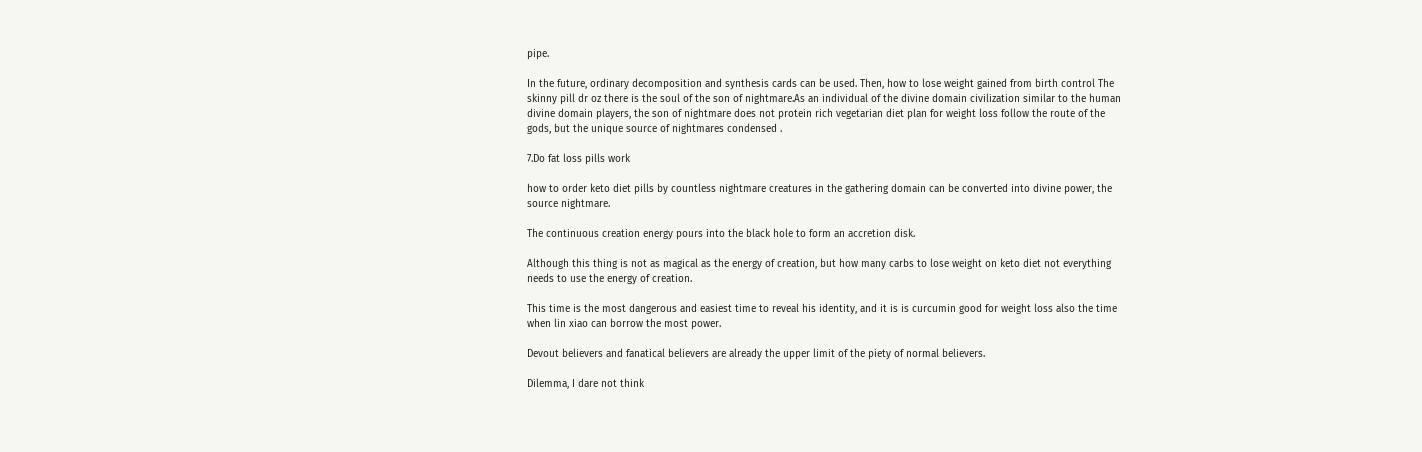pipe.

In the future, ordinary decomposition and synthesis cards can be used. Then, how to lose weight gained from birth control The skinny pill dr oz there is the soul of the son of nightmare.As an individual of the divine domain civilization similar to the human divine domain players, the son of nightmare does not protein rich vegetarian diet plan for weight loss follow the route of the gods, but the unique source of nightmares condensed .

7.Do fat loss pills work

how to order keto diet pills by countless nightmare creatures in the gathering domain can be converted into divine power, the source nightmare.

The continuous creation energy pours into the black hole to form an accretion disk.

Although this thing is not as magical as the energy of creation, but how many carbs to lose weight on keto diet not everything needs to use the energy of creation.

This time is the most dangerous and easiest time to reveal his identity, and it is is curcumin good for weight loss also the time when lin xiao can borrow the most power.

Devout believers and fanatical believers are already the upper limit of the piety of normal believers.

Dilemma, I dare not think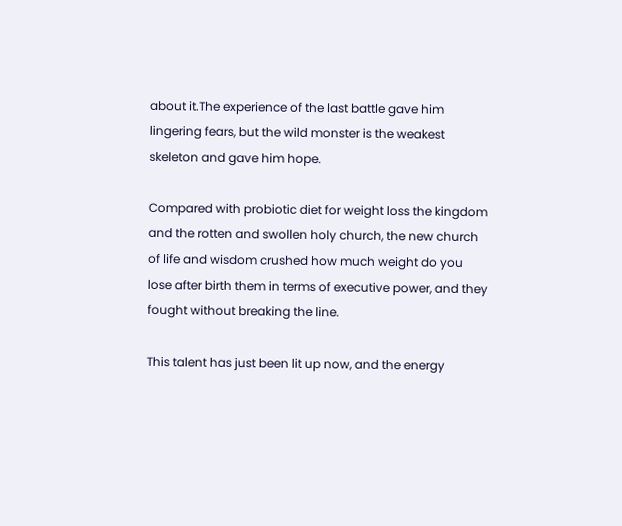about it.The experience of the last battle gave him lingering fears, but the wild monster is the weakest skeleton and gave him hope.

Compared with probiotic diet for weight loss the kingdom and the rotten and swollen holy church, the new church of life and wisdom crushed how much weight do you lose after birth them in terms of executive power, and they fought without breaking the line.

This talent has just been lit up now, and the energy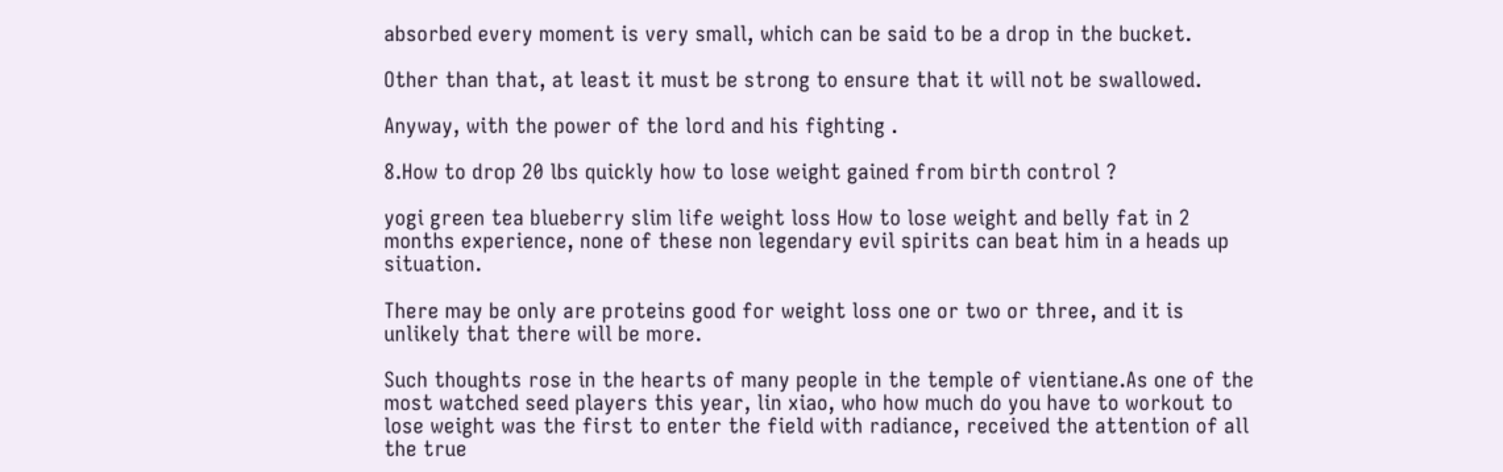absorbed every moment is very small, which can be said to be a drop in the bucket.

Other than that, at least it must be strong to ensure that it will not be swallowed.

Anyway, with the power of the lord and his fighting .

8.How to drop 20 lbs quickly how to lose weight gained from birth control ?

yogi green tea blueberry slim life weight loss How to lose weight and belly fat in 2 months experience, none of these non legendary evil spirits can beat him in a heads up situation.

There may be only are proteins good for weight loss one or two or three, and it is unlikely that there will be more.

Such thoughts rose in the hearts of many people in the temple of vientiane.As one of the most watched seed players this year, lin xiao, who how much do you have to workout to lose weight was the first to enter the field with radiance, received the attention of all the true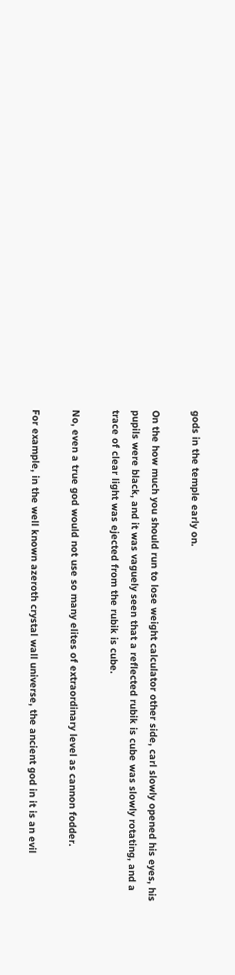gods in the temple early on.

On the how much you should run to lose weight calculator other side, carl slowly opened his eyes, his pupils were black, and it was vaguely seen that a reflected rubik is cube was slowly rotating, and a trace of clear light was ejected from the rubik is cube.

No, even a true god would not use so many elites of extraordinary level as cannon fodder.

For example, in the well known azeroth crystal wall universe, the ancient god in it is an evil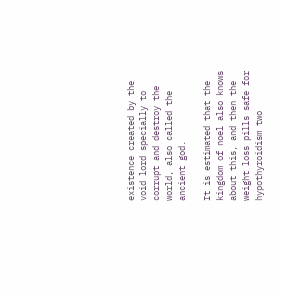existence created by the void lord specially to corrupt and destroy the world, also called the ancient god.

It is estimated that the kingdom of noel also knows about this, and then the weight loss pills safe for hypothyroidism two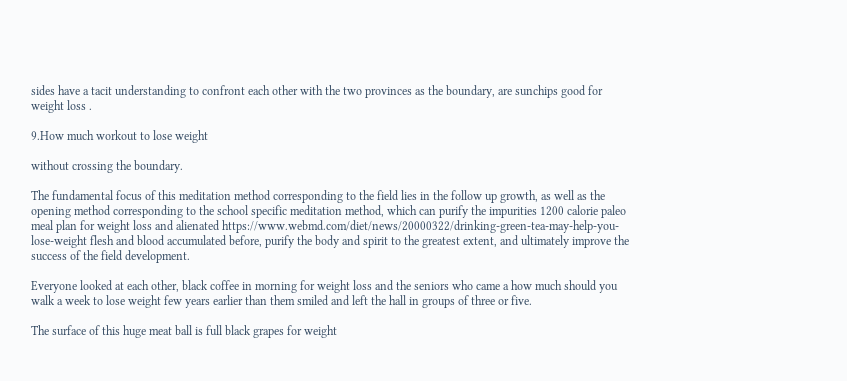sides have a tacit understanding to confront each other with the two provinces as the boundary, are sunchips good for weight loss .

9.How much workout to lose weight

without crossing the boundary.

The fundamental focus of this meditation method corresponding to the field lies in the follow up growth, as well as the opening method corresponding to the school specific meditation method, which can purify the impurities 1200 calorie paleo meal plan for weight loss and alienated https://www.webmd.com/diet/news/20000322/drinking-green-tea-may-help-you-lose-weight flesh and blood accumulated before, purify the body and spirit to the greatest extent, and ultimately improve the success of the field development.

Everyone looked at each other, black coffee in morning for weight loss and the seniors who came a how much should you walk a week to lose weight few years earlier than them smiled and left the hall in groups of three or five.

The surface of this huge meat ball is full black grapes for weight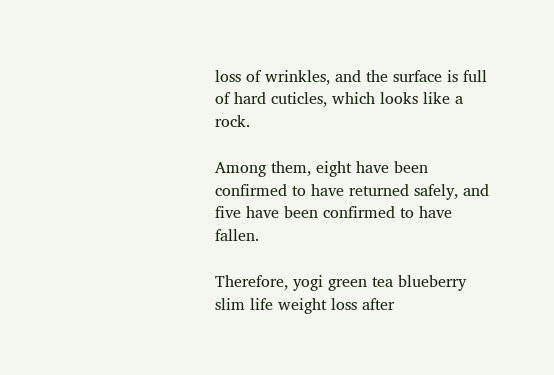loss of wrinkles, and the surface is full of hard cuticles, which looks like a rock.

Among them, eight have been confirmed to have returned safely, and five have been confirmed to have fallen.

Therefore, yogi green tea blueberry slim life weight loss after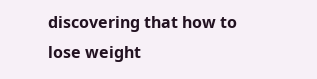discovering that how to lose weight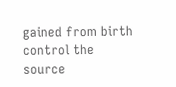gained from birth control the source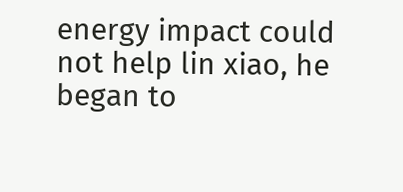energy impact could not help lin xiao, he began to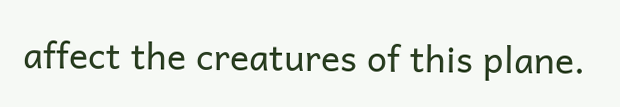affect the creatures of this plane.